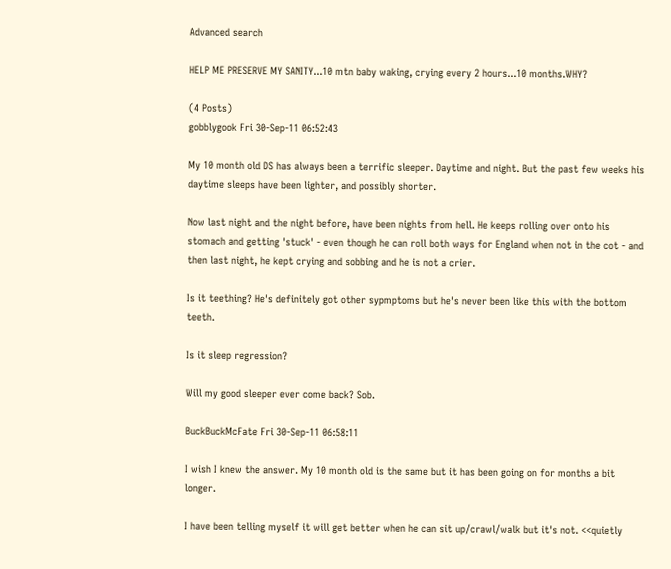Advanced search

HELP ME PRESERVE MY SANITY...10 mtn baby waking, crying every 2 hours...10 months.WHY?

(4 Posts)
gobblygook Fri 30-Sep-11 06:52:43

My 10 month old DS has always been a terrific sleeper. Daytime and night. But the past few weeks his daytime sleeps have been lighter, and possibly shorter.

Now last night and the night before, have been nights from hell. He keeps rolling over onto his stomach and getting 'stuck' - even though he can roll both ways for England when not in the cot - and then last night, he kept crying and sobbing and he is not a crier.

Is it teething? He's definitely got other sypmptoms but he's never been like this with the bottom teeth.

Is it sleep regression?

Will my good sleeper ever come back? Sob.

BuckBuckMcFate Fri 30-Sep-11 06:58:11

I wish I knew the answer. My 10 month old is the same but it has been going on for months a bit longer.

I have been telling myself it will get better when he can sit up/crawl/walk but it's not. <<quietly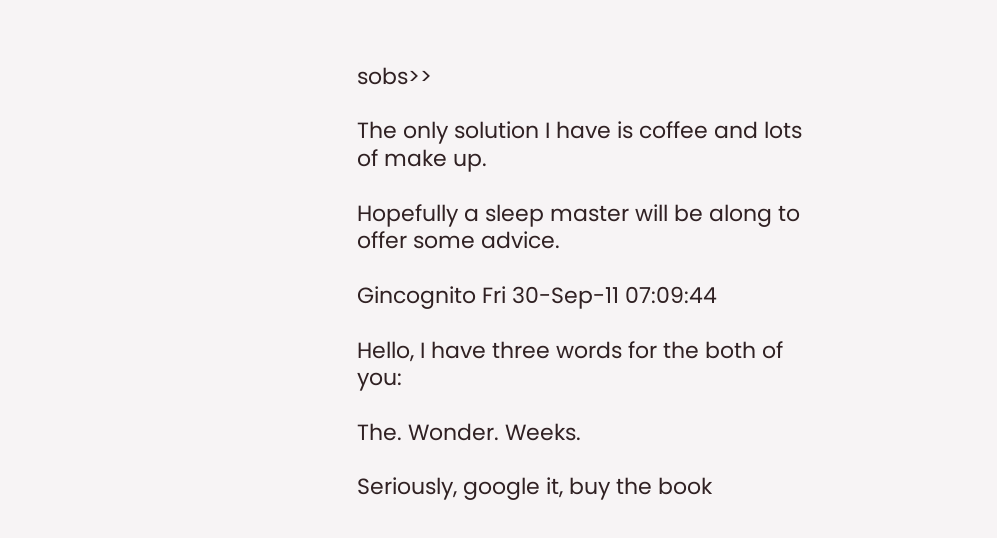sobs>>

The only solution I have is coffee and lots of make up.

Hopefully a sleep master will be along to offer some advice.

Gincognito Fri 30-Sep-11 07:09:44

Hello, I have three words for the both of you:

The. Wonder. Weeks.

Seriously, google it, buy the book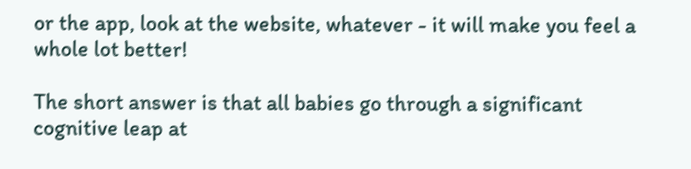or the app, look at the website, whatever - it will make you feel a whole lot better!

The short answer is that all babies go through a significant cognitive leap at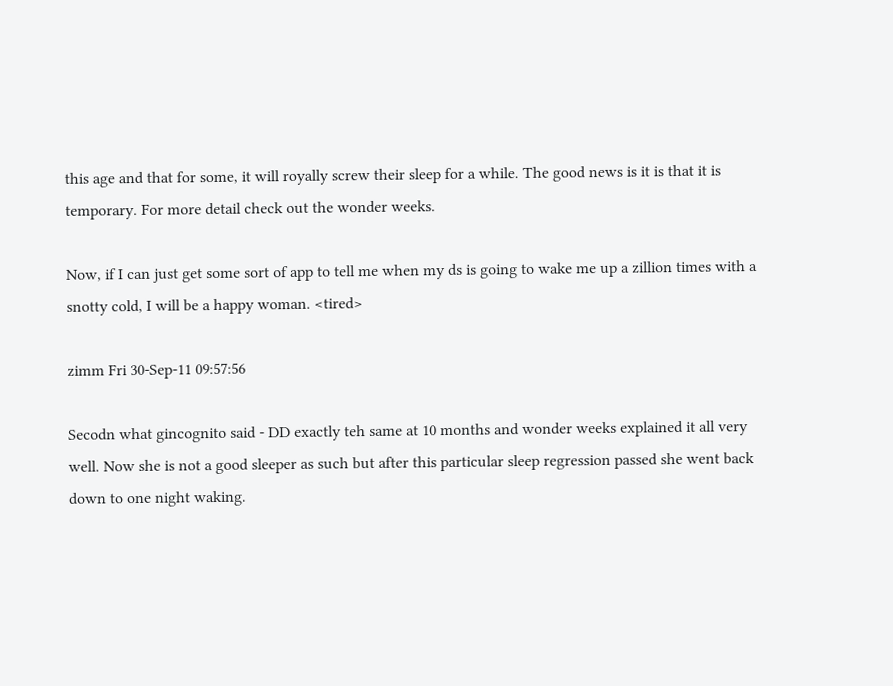this age and that for some, it will royally screw their sleep for a while. The good news is it is that it is temporary. For more detail check out the wonder weeks.

Now, if I can just get some sort of app to tell me when my ds is going to wake me up a zillion times with a snotty cold, I will be a happy woman. <tired>

zimm Fri 30-Sep-11 09:57:56

Secodn what gincognito said - DD exactly teh same at 10 months and wonder weeks explained it all very well. Now she is not a good sleeper as such but after this particular sleep regression passed she went back down to one night waking.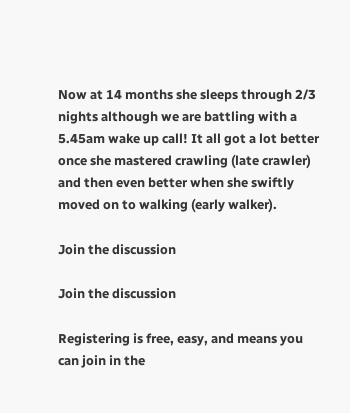Now at 14 months she sleeps through 2/3 nights although we are battling with a 5.45am wake up call! It all got a lot better once she mastered crawling (late crawler) and then even better when she swiftly moved on to walking (early walker).

Join the discussion

Join the discussion

Registering is free, easy, and means you can join in the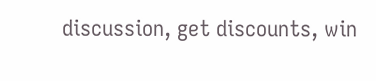discussion, get discounts, win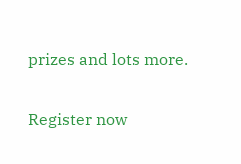prizes and lots more.

Register now